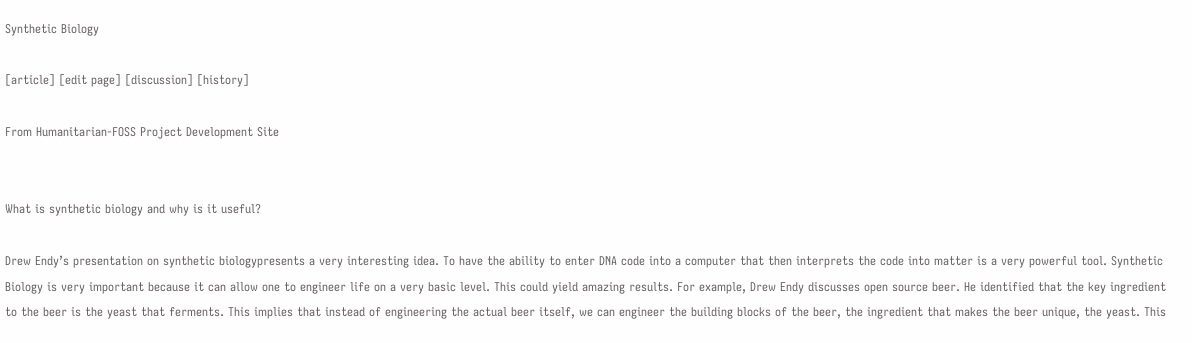Synthetic Biology

[article] [edit page] [discussion] [history]

From Humanitarian-FOSS Project Development Site


What is synthetic biology and why is it useful?

Drew Endy’s presentation on synthetic biologypresents a very interesting idea. To have the ability to enter DNA code into a computer that then interprets the code into matter is a very powerful tool. Synthetic Biology is very important because it can allow one to engineer life on a very basic level. This could yield amazing results. For example, Drew Endy discusses open source beer. He identified that the key ingredient to the beer is the yeast that ferments. This implies that instead of engineering the actual beer itself, we can engineer the building blocks of the beer, the ingredient that makes the beer unique, the yeast. This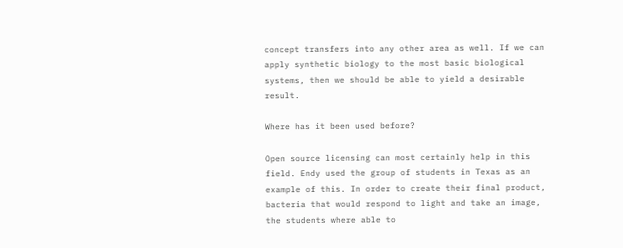concept transfers into any other area as well. If we can apply synthetic biology to the most basic biological systems, then we should be able to yield a desirable result.

Where has it been used before?

Open source licensing can most certainly help in this field. Endy used the group of students in Texas as an example of this. In order to create their final product, bacteria that would respond to light and take an image, the students where able to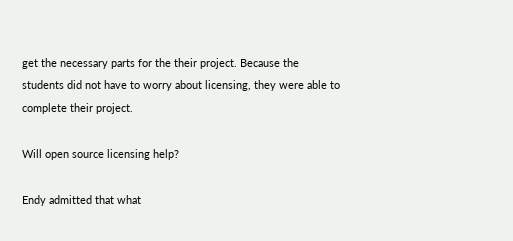get the necessary parts for the their project. Because the students did not have to worry about licensing, they were able to complete their project.

Will open source licensing help?

Endy admitted that what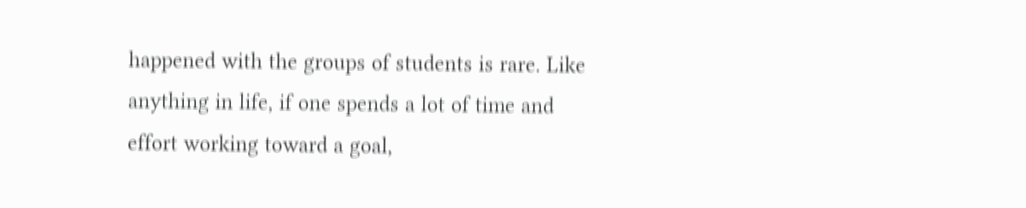happened with the groups of students is rare. Like anything in life, if one spends a lot of time and effort working toward a goal,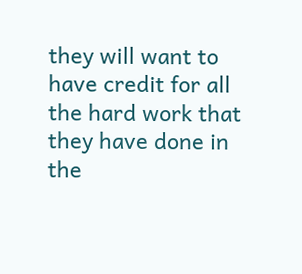they will want to have credit for all the hard work that they have done in the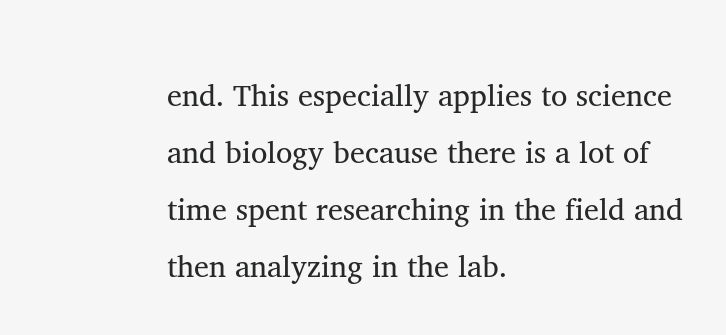end. This especially applies to science and biology because there is a lot of time spent researching in the field and then analyzing in the lab.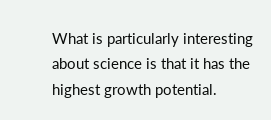What is particularly interesting about science is that it has the highest growth potential.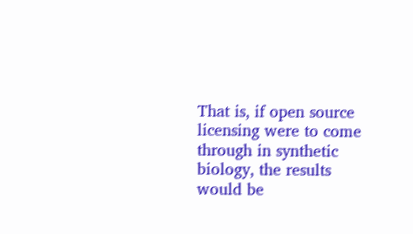That is, if open source licensing were to come through in synthetic biology, the results would be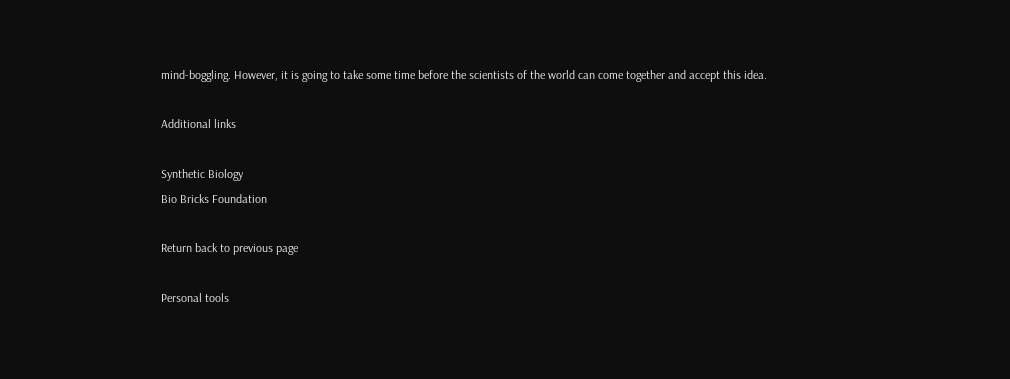mind-boggling. However, it is going to take some time before the scientists of the world can come together and accept this idea.

Additional links

Synthetic Biology
Bio Bricks Foundation

Return back to previous page

Personal tools